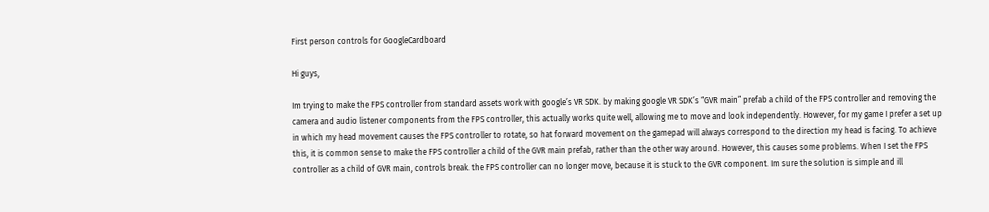First person controls for GoogleCardboard

Hi guys,

Im trying to make the FPS controller from standard assets work with google’s VR SDK. by making google VR SDK’s “GVR main” prefab a child of the FPS controller and removing the camera and audio listener components from the FPS controller, this actually works quite well, allowing me to move and look independently. However, for my game I prefer a set up in which my head movement causes the FPS controller to rotate, so hat forward movement on the gamepad will always correspond to the direction my head is facing. To achieve this, it is common sense to make the FPS controller a child of the GVR main prefab, rather than the other way around. However, this causes some problems. When I set the FPS controller as a child of GVR main, controls break. the FPS controller can no longer move, because it is stuck to the GVR component. Im sure the solution is simple and ill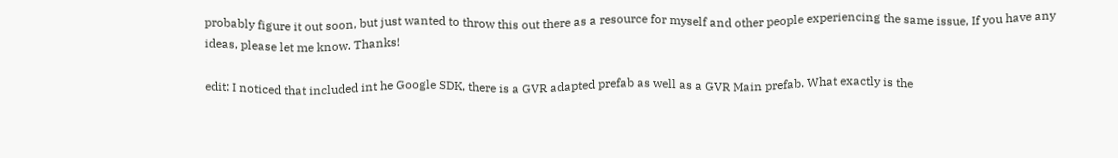probably figure it out soon, but just wanted to throw this out there as a resource for myself and other people experiencing the same issue, If you have any ideas, please let me know. Thanks!

edit: I noticed that included int he Google SDK, there is a GVR adapted prefab as well as a GVR Main prefab. What exactly is the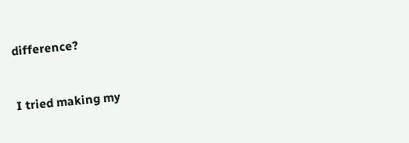difference?


I tried making my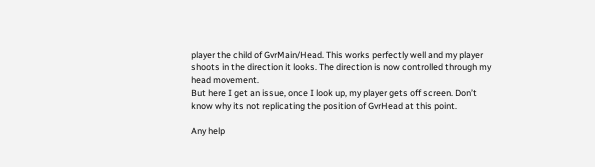player the child of GvrMain/Head. This works perfectly well and my player shoots in the direction it looks. The direction is now controlled through my head movement.
But here I get an issue, once I look up, my player gets off screen. Don’t know why its not replicating the position of GvrHead at this point.

Any help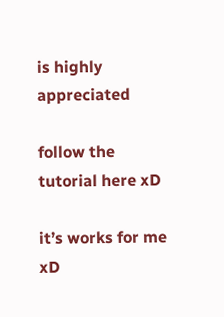is highly appreciated

follow the tutorial here xD

it’s works for me xD